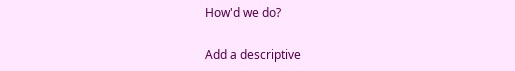How'd we do?

Add a descriptive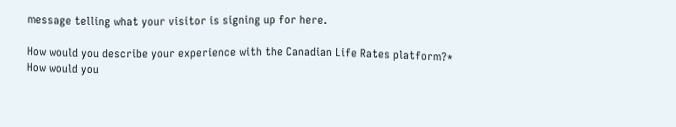message telling what your visitor is signing up for here.

How would you describe your experience with the Canadian Life Rates platform?*
How would you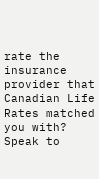rate the insurance provider that Canadian Life Rates matched you with?
Speak to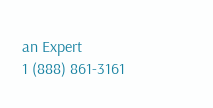an Expert
1 (888) 861-3161